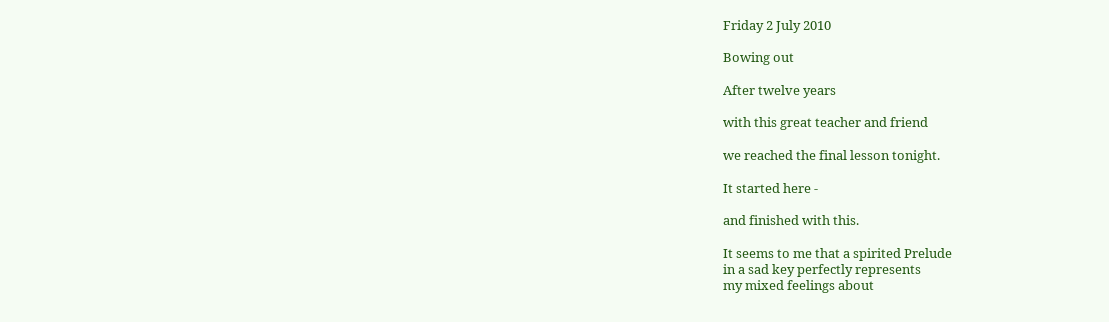Friday 2 July 2010

Bowing out

After twelve years

with this great teacher and friend

we reached the final lesson tonight.

It started here -

and finished with this.

It seems to me that a spirited Prelude
in a sad key perfectly represents
my mixed feelings about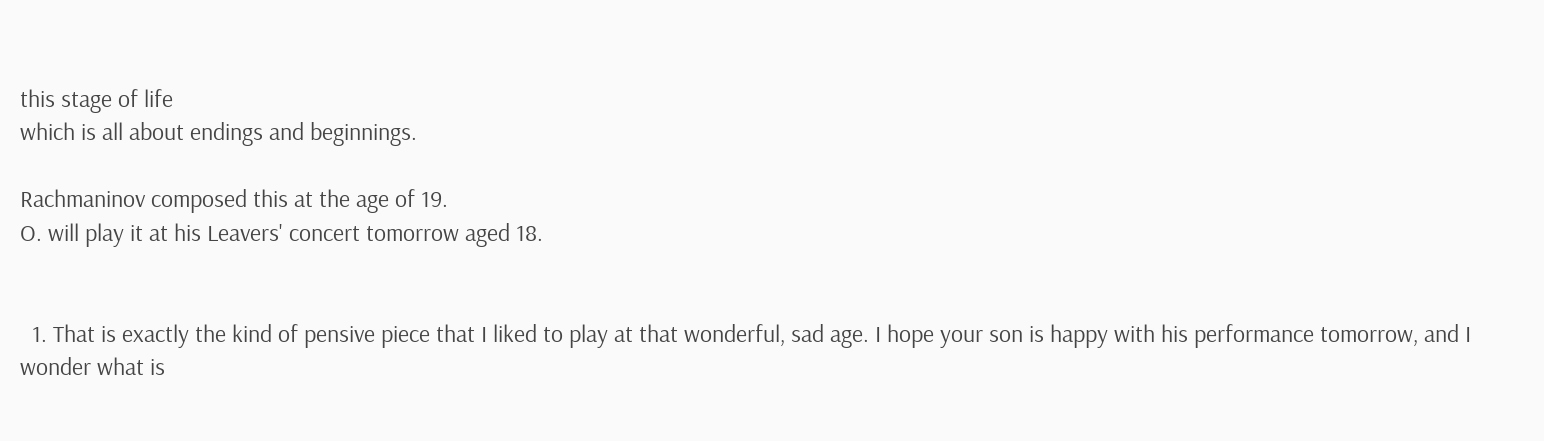this stage of life
which is all about endings and beginnings.

Rachmaninov composed this at the age of 19.
O. will play it at his Leavers' concert tomorrow aged 18.


  1. That is exactly the kind of pensive piece that I liked to play at that wonderful, sad age. I hope your son is happy with his performance tomorrow, and I wonder what is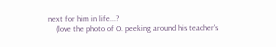next for him in life...?
    (love the photo of O. peeking around his teacher's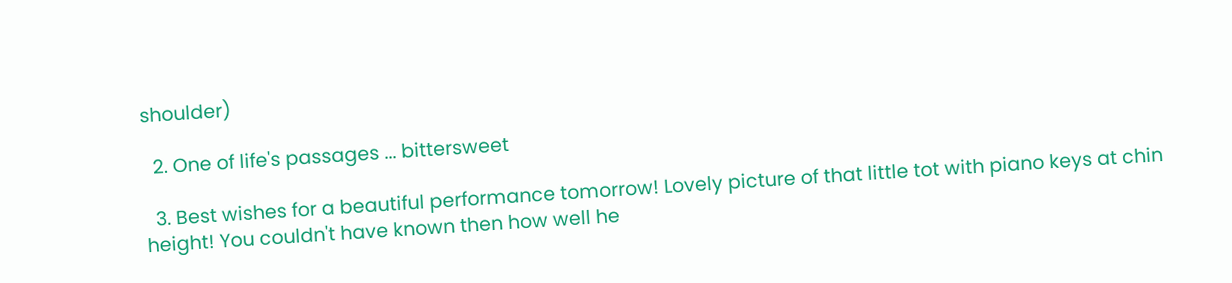shoulder)

  2. One of life's passages ... bittersweet

  3. Best wishes for a beautiful performance tomorrow! Lovely picture of that little tot with piano keys at chin height! You couldn't have known then how well he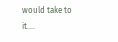would take to it....